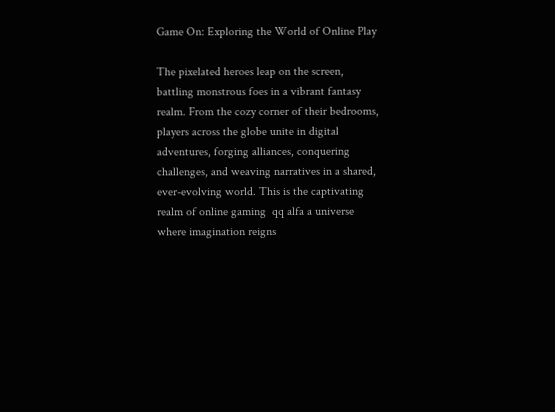Game On: Exploring the World of Online Play

The pixelated heroes leap on the screen, battling monstrous foes in a vibrant fantasy realm. From the cozy corner of their bedrooms, players across the globe unite in digital adventures, forging alliances, conquering challenges, and weaving narratives in a shared, ever-evolving world. This is the captivating realm of online gaming  qq alfa a universe where imagination reigns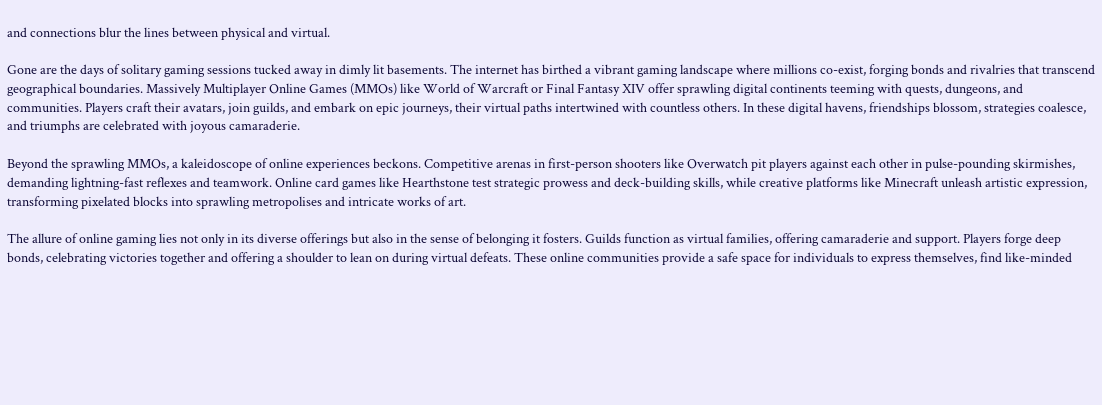and connections blur the lines between physical and virtual.

Gone are the days of solitary gaming sessions tucked away in dimly lit basements. The internet has birthed a vibrant gaming landscape where millions co-exist, forging bonds and rivalries that transcend geographical boundaries. Massively Multiplayer Online Games (MMOs) like World of Warcraft or Final Fantasy XIV offer sprawling digital continents teeming with quests, dungeons, and communities. Players craft their avatars, join guilds, and embark on epic journeys, their virtual paths intertwined with countless others. In these digital havens, friendships blossom, strategies coalesce, and triumphs are celebrated with joyous camaraderie.

Beyond the sprawling MMOs, a kaleidoscope of online experiences beckons. Competitive arenas in first-person shooters like Overwatch pit players against each other in pulse-pounding skirmishes, demanding lightning-fast reflexes and teamwork. Online card games like Hearthstone test strategic prowess and deck-building skills, while creative platforms like Minecraft unleash artistic expression, transforming pixelated blocks into sprawling metropolises and intricate works of art.

The allure of online gaming lies not only in its diverse offerings but also in the sense of belonging it fosters. Guilds function as virtual families, offering camaraderie and support. Players forge deep bonds, celebrating victories together and offering a shoulder to lean on during virtual defeats. These online communities provide a safe space for individuals to express themselves, find like-minded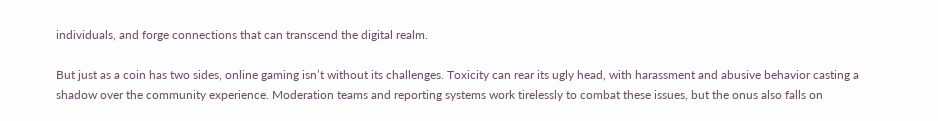individuals, and forge connections that can transcend the digital realm.

But just as a coin has two sides, online gaming isn’t without its challenges. Toxicity can rear its ugly head, with harassment and abusive behavior casting a shadow over the community experience. Moderation teams and reporting systems work tirelessly to combat these issues, but the onus also falls on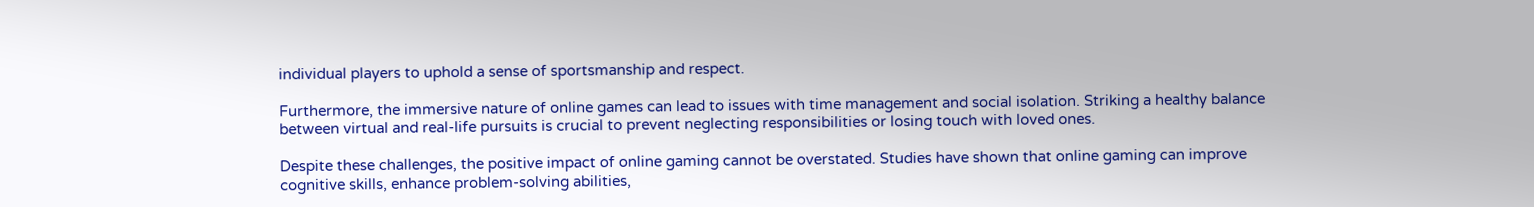individual players to uphold a sense of sportsmanship and respect.

Furthermore, the immersive nature of online games can lead to issues with time management and social isolation. Striking a healthy balance between virtual and real-life pursuits is crucial to prevent neglecting responsibilities or losing touch with loved ones.

Despite these challenges, the positive impact of online gaming cannot be overstated. Studies have shown that online gaming can improve cognitive skills, enhance problem-solving abilities,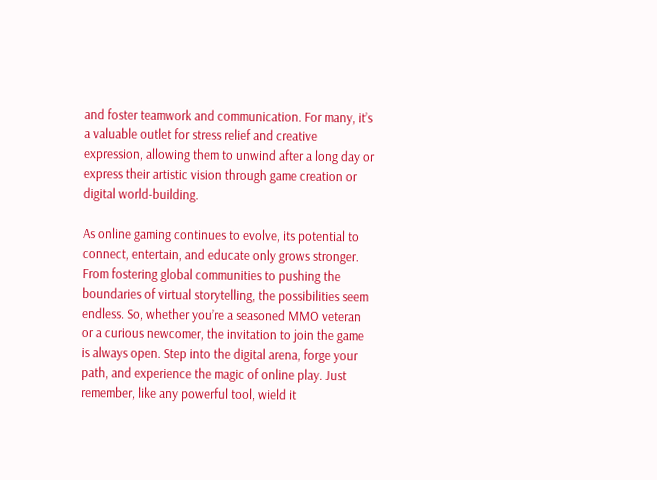and foster teamwork and communication. For many, it’s a valuable outlet for stress relief and creative expression, allowing them to unwind after a long day or express their artistic vision through game creation or digital world-building.

As online gaming continues to evolve, its potential to connect, entertain, and educate only grows stronger. From fostering global communities to pushing the boundaries of virtual storytelling, the possibilities seem endless. So, whether you’re a seasoned MMO veteran or a curious newcomer, the invitation to join the game is always open. Step into the digital arena, forge your path, and experience the magic of online play. Just remember, like any powerful tool, wield it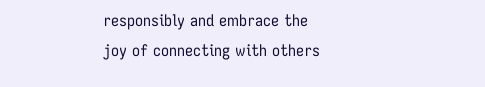responsibly and embrace the joy of connecting with others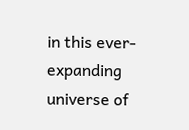in this ever-expanding universe of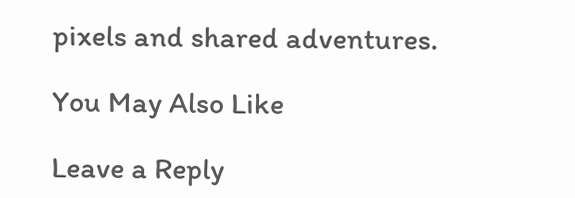pixels and shared adventures.

You May Also Like

Leave a Reply